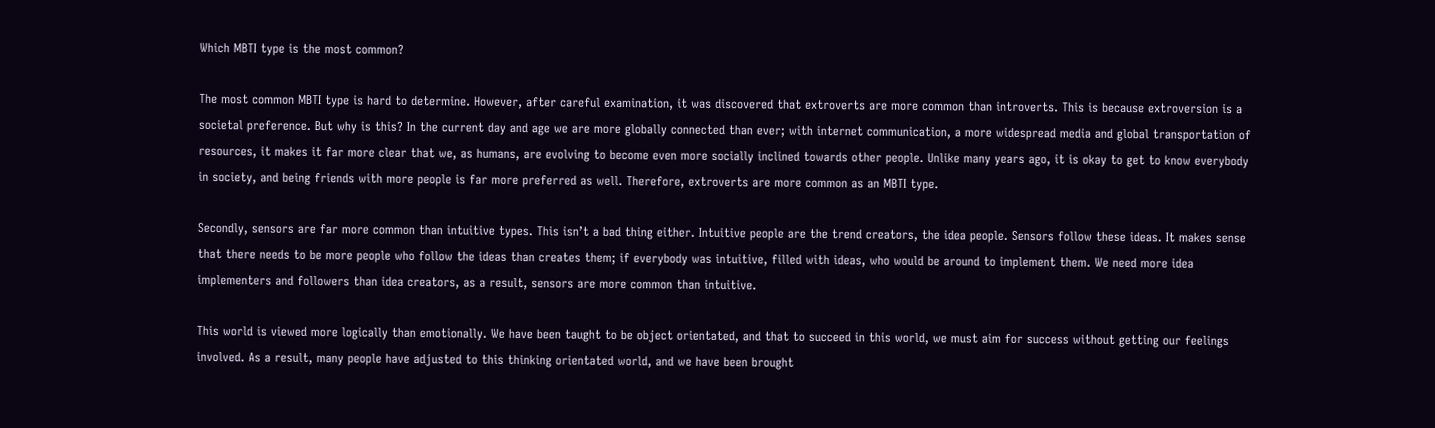Which MBTI type is the most common?

The most common MBTI type is hard to determine. However, after careful examination, it was discovered that extroverts are more common than introverts. This is because extroversion is a societal preference. But why is this? In the current day and age we are more globally connected than ever; with internet communication, a more widespread media and global transportation of resources, it makes it far more clear that we, as humans, are evolving to become even more socially inclined towards other people. Unlike many years ago, it is okay to get to know everybody in society, and being friends with more people is far more preferred as well. Therefore, extroverts are more common as an MBTI type.

Secondly, sensors are far more common than intuitive types. This isn’t a bad thing either. Intuitive people are the trend creators, the idea people. Sensors follow these ideas. It makes sense that there needs to be more people who follow the ideas than creates them; if everybody was intuitive, filled with ideas, who would be around to implement them. We need more idea implementers and followers than idea creators, as a result, sensors are more common than intuitive.

This world is viewed more logically than emotionally. We have been taught to be object orientated, and that to succeed in this world, we must aim for success without getting our feelings involved. As a result, many people have adjusted to this thinking orientated world, and we have been brought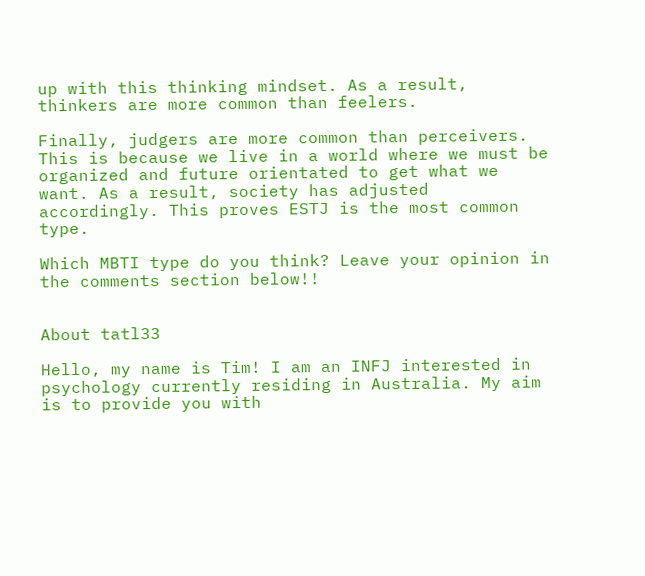up with this thinking mindset. As a result, thinkers are more common than feelers.

Finally, judgers are more common than perceivers. This is because we live in a world where we must be organized and future orientated to get what we want. As a result, society has adjusted accordingly. This proves ESTJ is the most common type.

Which MBTI type do you think? Leave your opinion in the comments section below!!


About tatl33

Hello, my name is Tim! I am an INFJ interested in psychology currently residing in Australia. My aim is to provide you with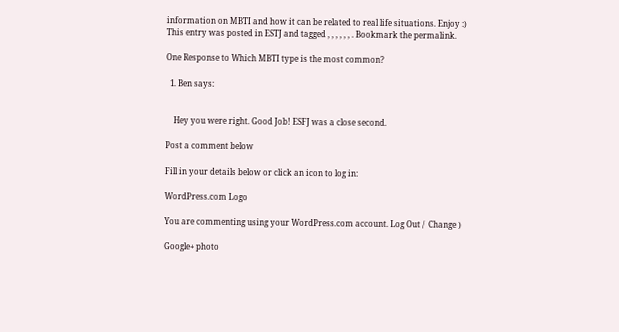information on MBTI and how it can be related to real life situations. Enjoy :)
This entry was posted in ESTJ and tagged , , , , , , . Bookmark the permalink.

One Response to Which MBTI type is the most common?

  1. Ben says:


    Hey you were right. Good Job! ESFJ was a close second.

Post a comment below

Fill in your details below or click an icon to log in:

WordPress.com Logo

You are commenting using your WordPress.com account. Log Out /  Change )

Google+ photo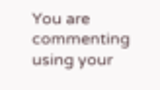You are commenting using your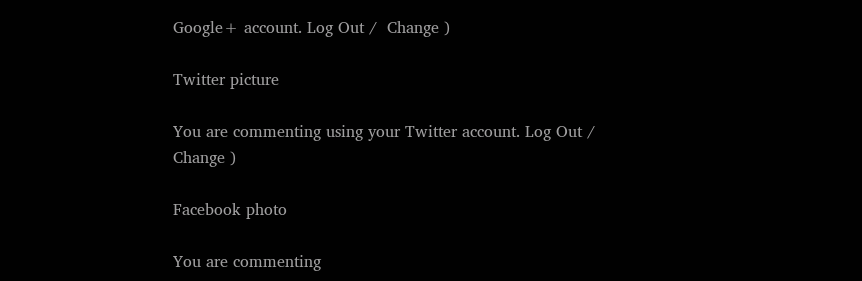Google+ account. Log Out /  Change )

Twitter picture

You are commenting using your Twitter account. Log Out /  Change )

Facebook photo

You are commenting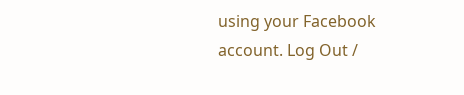using your Facebook account. Log Out /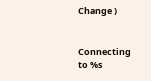Change )


Connecting to %s